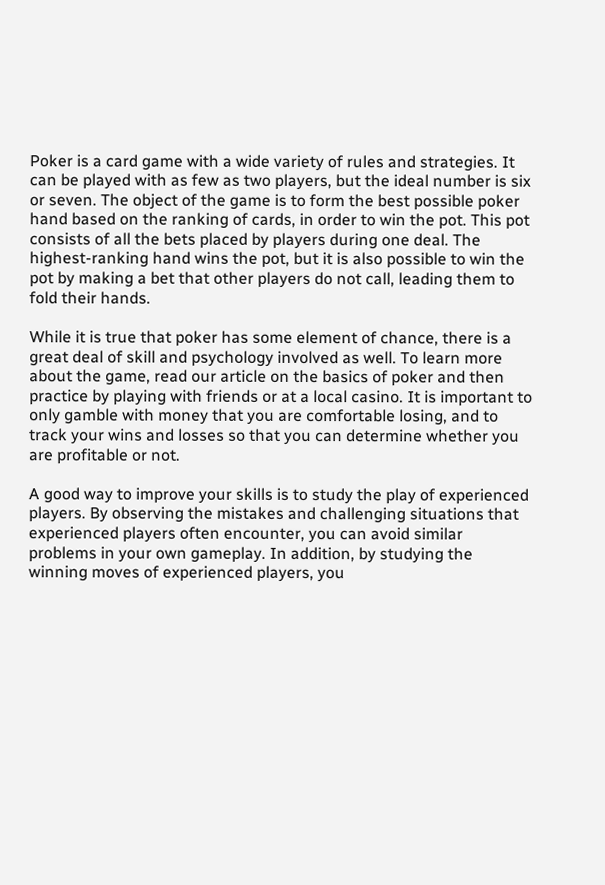Poker is a card game with a wide variety of rules and strategies. It can be played with as few as two players, but the ideal number is six or seven. The object of the game is to form the best possible poker hand based on the ranking of cards, in order to win the pot. This pot consists of all the bets placed by players during one deal. The highest-ranking hand wins the pot, but it is also possible to win the pot by making a bet that other players do not call, leading them to fold their hands.

While it is true that poker has some element of chance, there is a great deal of skill and psychology involved as well. To learn more about the game, read our article on the basics of poker and then practice by playing with friends or at a local casino. It is important to only gamble with money that you are comfortable losing, and to track your wins and losses so that you can determine whether you are profitable or not.

A good way to improve your skills is to study the play of experienced players. By observing the mistakes and challenging situations that experienced players often encounter, you can avoid similar problems in your own gameplay. In addition, by studying the winning moves of experienced players, you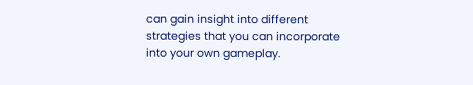can gain insight into different strategies that you can incorporate into your own gameplay.